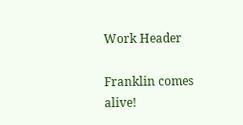Work Header

Franklin comes alive!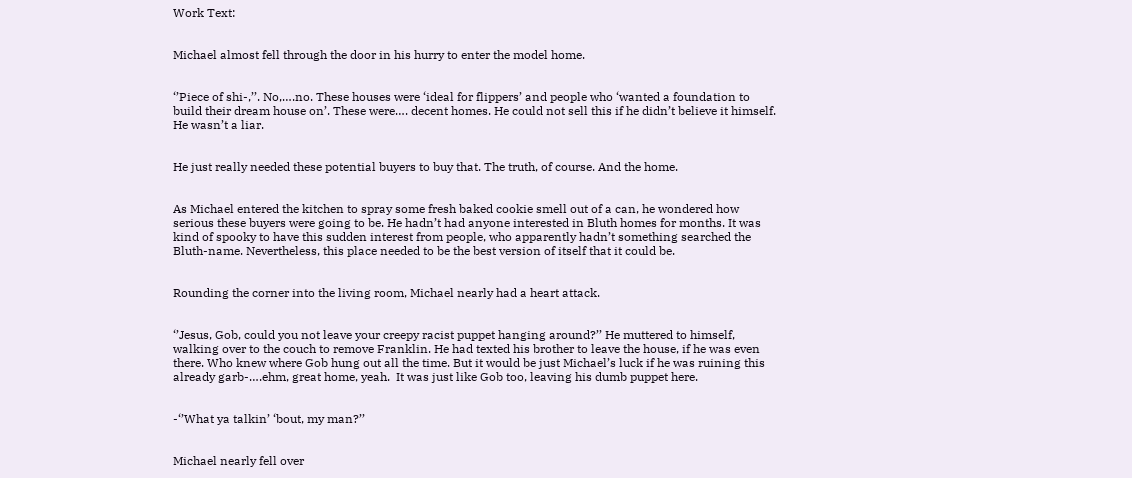Work Text:


Michael almost fell through the door in his hurry to enter the model home.


‘’Piece of shi-,’’. No,….no. These houses were ‘ideal for flippers’ and people who ‘wanted a foundation to build their dream house on’. These were…. decent homes. He could not sell this if he didn’t believe it himself. He wasn’t a liar.


He just really needed these potential buyers to buy that. The truth, of course. And the home.


As Michael entered the kitchen to spray some fresh baked cookie smell out of a can, he wondered how serious these buyers were going to be. He hadn’t had anyone interested in Bluth homes for months. It was kind of spooky to have this sudden interest from people, who apparently hadn’t something searched the Bluth-name. Nevertheless, this place needed to be the best version of itself that it could be.


Rounding the corner into the living room, Michael nearly had a heart attack.


‘’Jesus, Gob, could you not leave your creepy racist puppet hanging around?’’ He muttered to himself, walking over to the couch to remove Franklin. He had texted his brother to leave the house, if he was even there. Who knew where Gob hung out all the time. But it would be just Michael’s luck if he was ruining this already garb-….ehm, great home, yeah.  It was just like Gob too, leaving his dumb puppet here.


-‘’What ya talkin’ ‘bout, my man?’’


Michael nearly fell over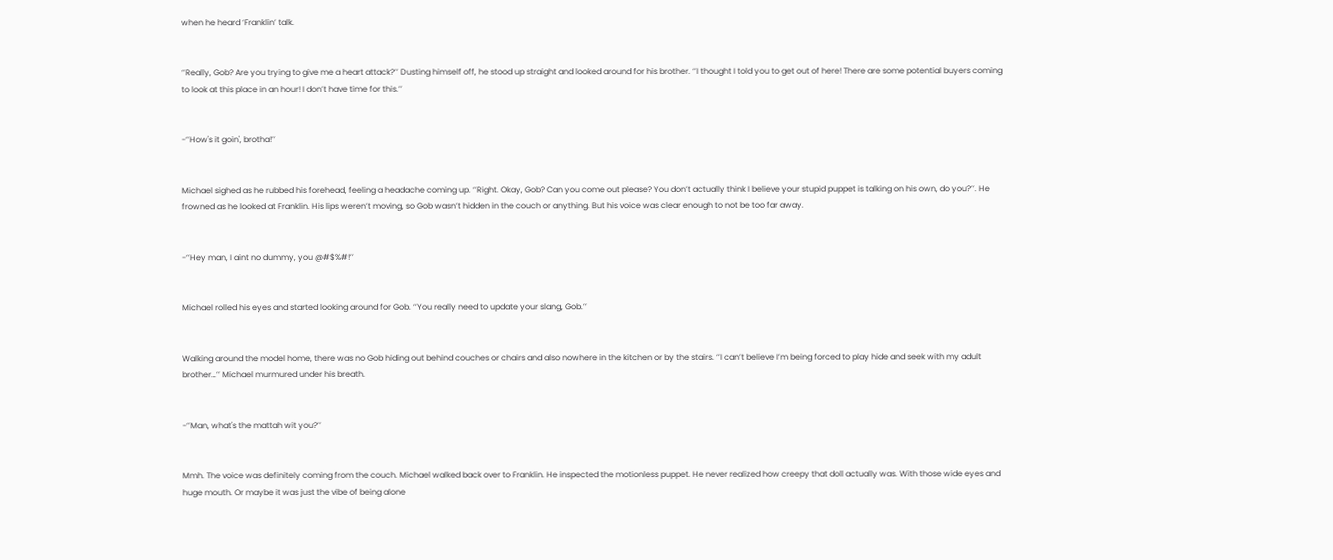when he heard ‘Franklin’ talk.


‘’Really, Gob? Are you trying to give me a heart attack?’’ Dusting himself off, he stood up straight and looked around for his brother. ‘’I thought I told you to get out of here! There are some potential buyers coming to look at this place in an hour! I don’t have time for this.’’


-‘’How's it goin', brotha!’’


Michael sighed as he rubbed his forehead, feeling a headache coming up. ‘’Right. Okay, Gob? Can you come out please? You don’t actually think I believe your stupid puppet is talking on his own, do you?’’. He frowned as he looked at Franklin. His lips weren’t moving, so Gob wasn’t hidden in the couch or anything. But his voice was clear enough to not be too far away.


-‘’Hey man, I aint no dummy, you @#$%#!’’


Michael rolled his eyes and started looking around for Gob. ‘’You really need to update your slang, Gob.’’


Walking around the model home, there was no Gob hiding out behind couches or chairs and also nowhere in the kitchen or by the stairs. ‘’I can’t believe I’m being forced to play hide and seek with my adult brother…’’ Michael murmured under his breath.


-‘’Man, what's the mattah wit you?’’


Mmh. The voice was definitely coming from the couch. Michael walked back over to Franklin. He inspected the motionless puppet. He never realized how creepy that doll actually was. With those wide eyes and huge mouth. Or maybe it was just the vibe of being alone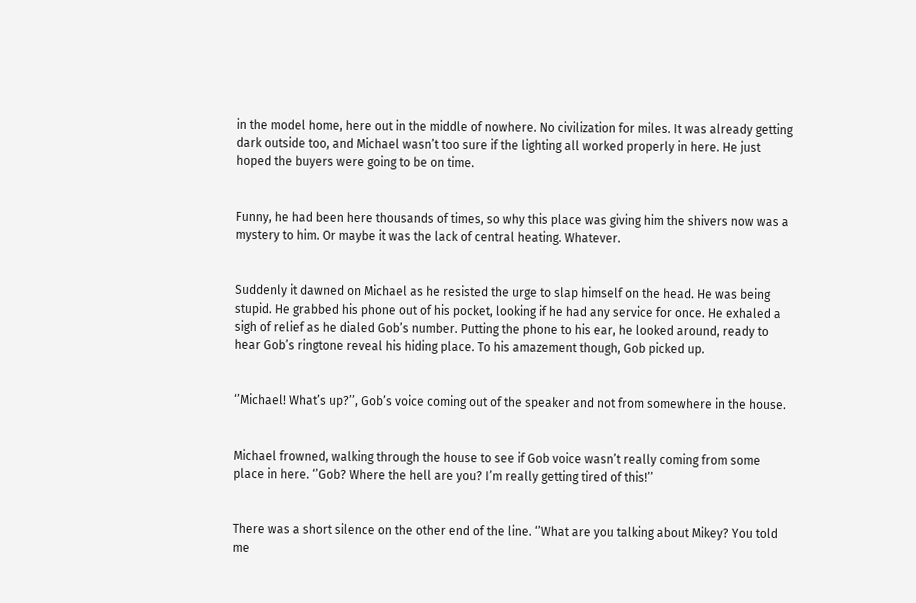in the model home, here out in the middle of nowhere. No civilization for miles. It was already getting dark outside too, and Michael wasn’t too sure if the lighting all worked properly in here. He just hoped the buyers were going to be on time.


Funny, he had been here thousands of times, so why this place was giving him the shivers now was a mystery to him. Or maybe it was the lack of central heating. Whatever.


Suddenly it dawned on Michael as he resisted the urge to slap himself on the head. He was being stupid. He grabbed his phone out of his pocket, looking if he had any service for once. He exhaled a sigh of relief as he dialed Gob’s number. Putting the phone to his ear, he looked around, ready to hear Gob’s ringtone reveal his hiding place. To his amazement though, Gob picked up.


‘’Michael! What’s up?’’, Gob’s voice coming out of the speaker and not from somewhere in the house.


Michael frowned, walking through the house to see if Gob voice wasn’t really coming from some place in here. ‘’Gob? Where the hell are you? I’m really getting tired of this!’’


There was a short silence on the other end of the line. ‘’What are you talking about Mikey? You told me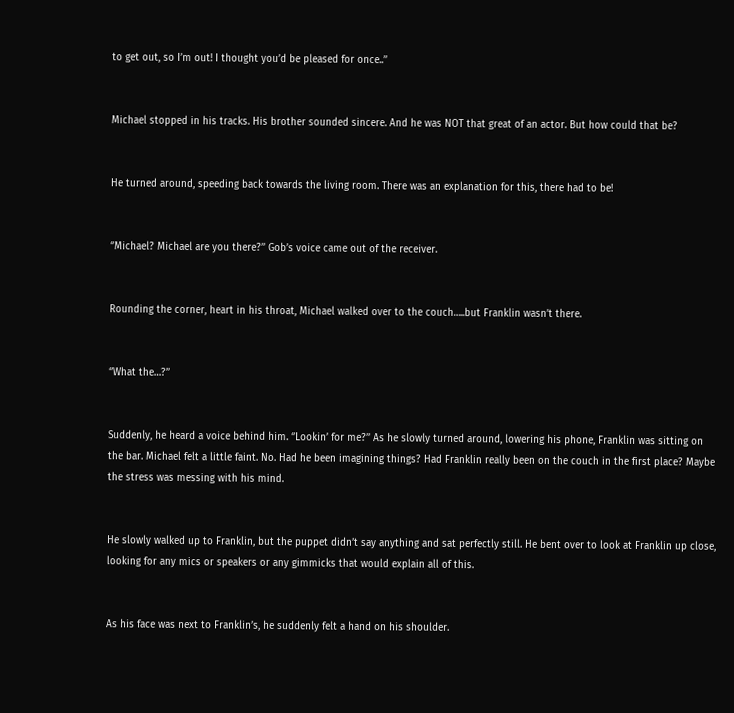to get out, so I’m out! I thought you’d be pleased for once..’’


Michael stopped in his tracks. His brother sounded sincere. And he was NOT that great of an actor. But how could that be?


He turned around, speeding back towards the living room. There was an explanation for this, there had to be!


‘’Michael? Michael are you there?’’ Gob’s voice came out of the receiver.


Rounding the corner, heart in his throat, Michael walked over to the couch…..but Franklin wasn’t there.


‘’What the…?’’


Suddenly, he heard a voice behind him. ‘’Lookin’ for me?’’ As he slowly turned around, lowering his phone, Franklin was sitting on the bar. Michael felt a little faint. No. Had he been imagining things? Had Franklin really been on the couch in the first place? Maybe the stress was messing with his mind.


He slowly walked up to Franklin, but the puppet didn’t say anything and sat perfectly still. He bent over to look at Franklin up close, looking for any mics or speakers or any gimmicks that would explain all of this.


As his face was next to Franklin’s, he suddenly felt a hand on his shoulder.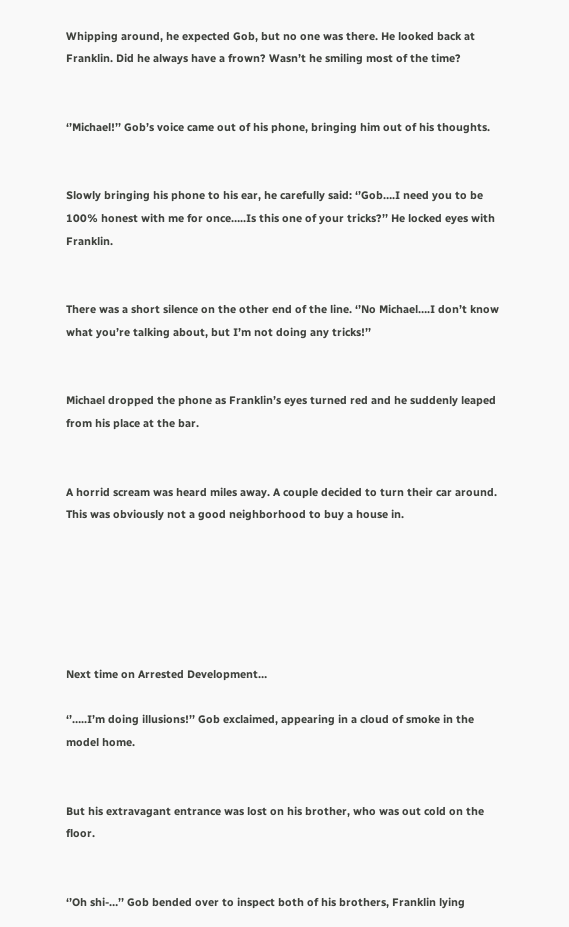Whipping around, he expected Gob, but no one was there. He looked back at Franklin. Did he always have a frown? Wasn’t he smiling most of the time?


‘’Michael!’’ Gob’s voice came out of his phone, bringing him out of his thoughts.


Slowly bringing his phone to his ear, he carefully said: ‘’Gob….I need you to be 100% honest with me for once…..Is this one of your tricks?’’ He locked eyes with Franklin.


There was a short silence on the other end of the line. ‘’No Michael….I don’t know what you’re talking about, but I’m not doing any tricks!’’


Michael dropped the phone as Franklin’s eyes turned red and he suddenly leaped from his place at the bar.


A horrid scream was heard miles away. A couple decided to turn their car around. This was obviously not a good neighborhood to buy a house in.






Next time on Arrested Development…

‘’…..I’m doing illusions!’’ Gob exclaimed, appearing in a cloud of smoke in the model home.


But his extravagant entrance was lost on his brother, who was out cold on the floor.


‘’Oh shi-…’’ Gob bended over to inspect both of his brothers, Franklin lying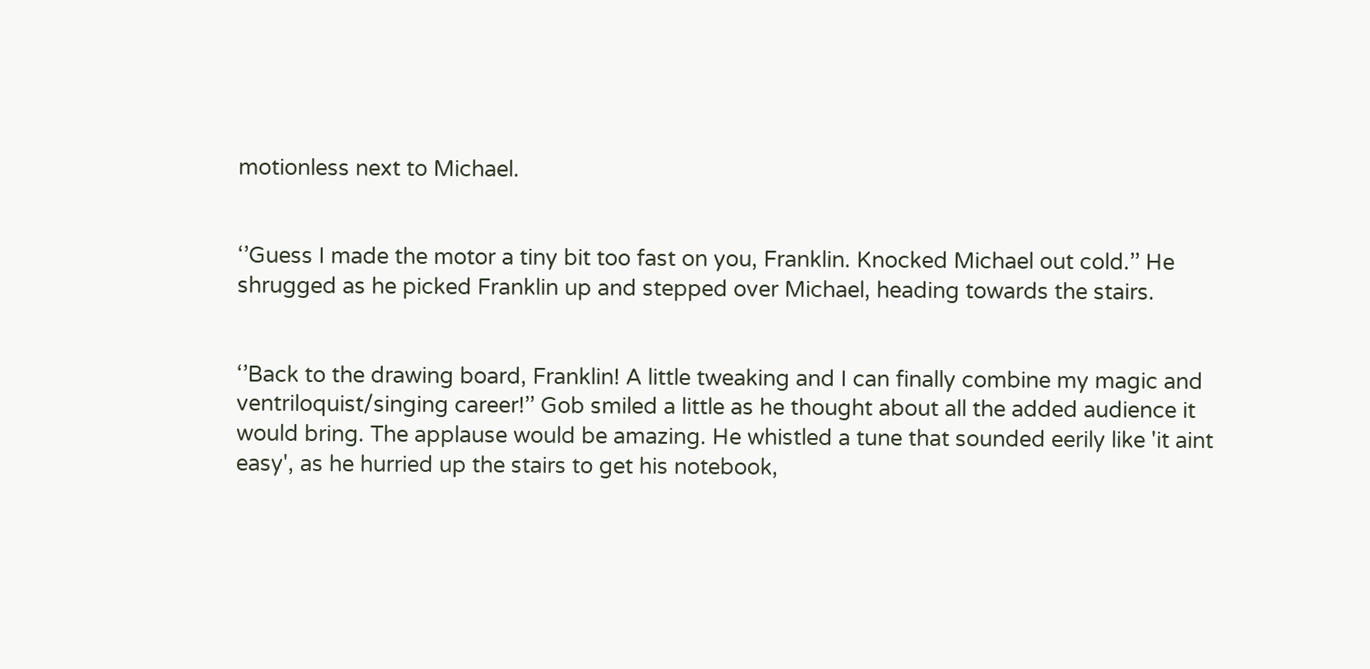motionless next to Michael.


‘’Guess I made the motor a tiny bit too fast on you, Franklin. Knocked Michael out cold.’’ He shrugged as he picked Franklin up and stepped over Michael, heading towards the stairs.


‘’Back to the drawing board, Franklin! A little tweaking and I can finally combine my magic and ventriloquist/singing career!’’ Gob smiled a little as he thought about all the added audience it would bring. The applause would be amazing. He whistled a tune that sounded eerily like 'it aint easy', as he hurried up the stairs to get his notebook,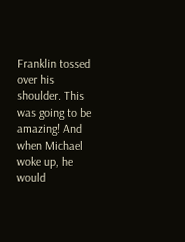Franklin tossed over his shoulder. This was going to be amazing! And when Michael woke up, he would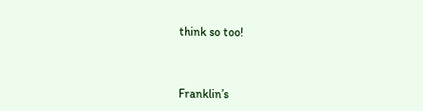think so too!



Franklin’s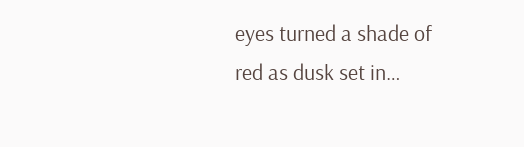eyes turned a shade of red as dusk set in…